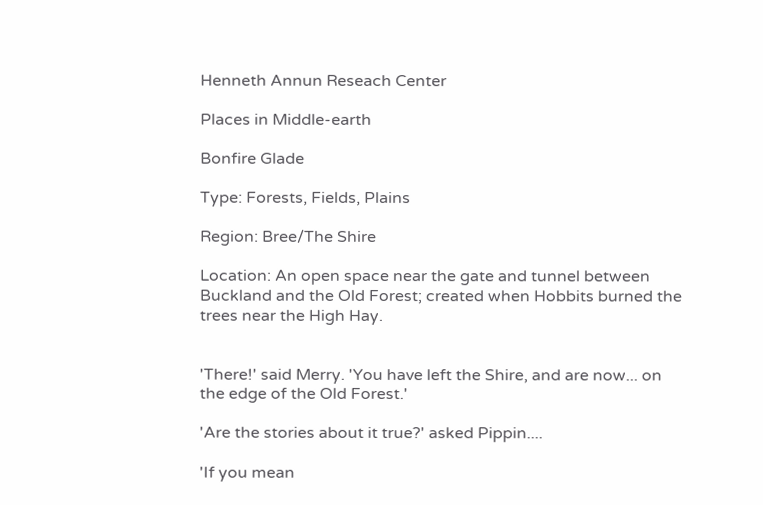Henneth Annun Reseach Center

Places in Middle-earth

Bonfire Glade

Type: Forests, Fields, Plains

Region: Bree/The Shire

Location: An open space near the gate and tunnel between Buckland and the Old Forest; created when Hobbits burned the trees near the High Hay.


'There!' said Merry. 'You have left the Shire, and are now... on the edge of the Old Forest.'

'Are the stories about it true?' asked Pippin....

'If you mean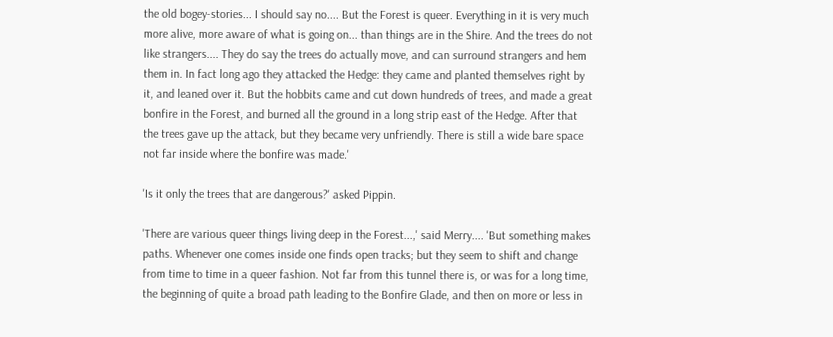the old bogey-stories... I should say no.... But the Forest is queer. Everything in it is very much more alive, more aware of what is going on... than things are in the Shire. And the trees do not like strangers.... They do say the trees do actually move, and can surround strangers and hem them in. In fact long ago they attacked the Hedge: they came and planted themselves right by it, and leaned over it. But the hobbits came and cut down hundreds of trees, and made a great bonfire in the Forest, and burned all the ground in a long strip east of the Hedge. After that the trees gave up the attack, but they became very unfriendly. There is still a wide bare space not far inside where the bonfire was made.'

'Is it only the trees that are dangerous?' asked Pippin.

'There are various queer things living deep in the Forest...,' said Merry.... 'But something makes paths. Whenever one comes inside one finds open tracks; but they seem to shift and change from time to time in a queer fashion. Not far from this tunnel there is, or was for a long time, the beginning of quite a broad path leading to the Bonfire Glade, and then on more or less in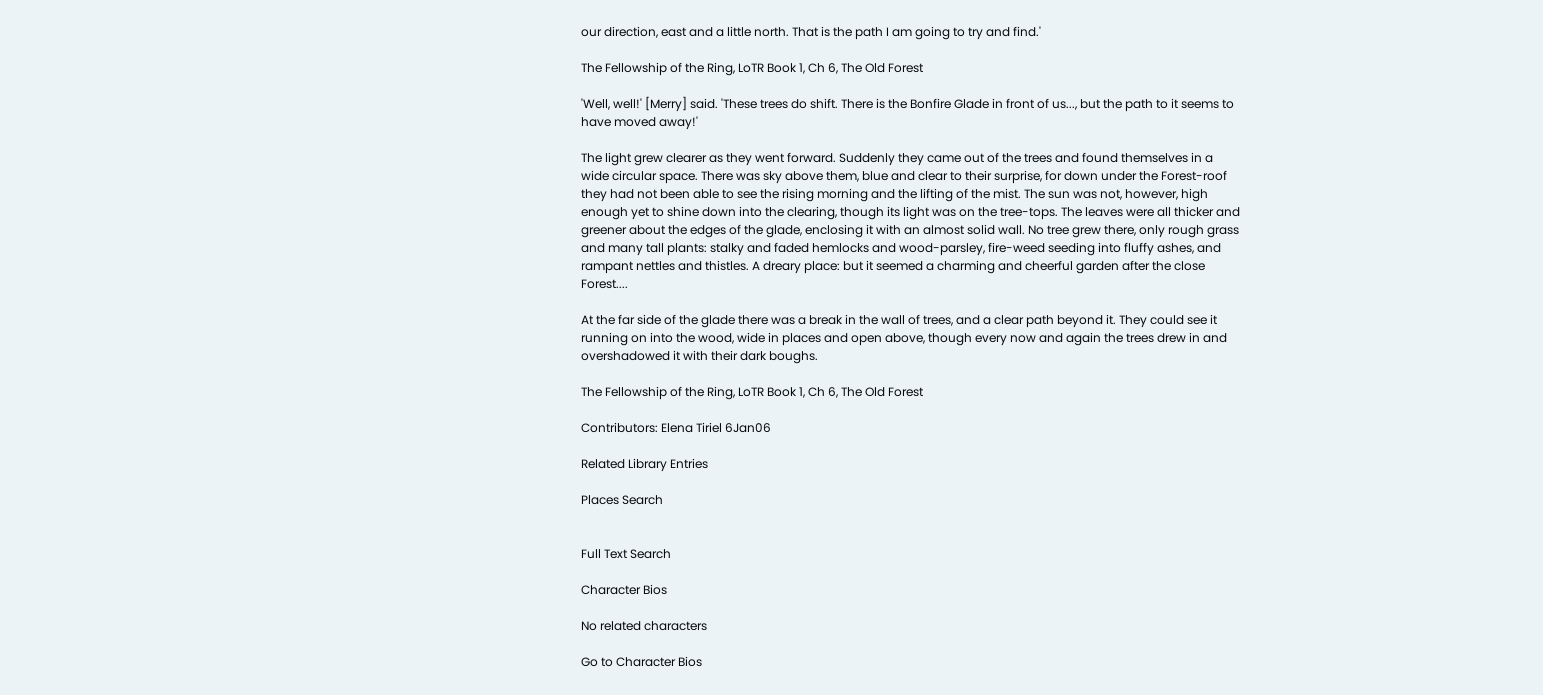our direction, east and a little north. That is the path I am going to try and find.'

The Fellowship of the Ring, LoTR Book 1, Ch 6, The Old Forest

'Well, well!' [Merry] said. 'These trees do shift. There is the Bonfire Glade in front of us..., but the path to it seems to have moved away!'

The light grew clearer as they went forward. Suddenly they came out of the trees and found themselves in a wide circular space. There was sky above them, blue and clear to their surprise, for down under the Forest-roof they had not been able to see the rising morning and the lifting of the mist. The sun was not, however, high enough yet to shine down into the clearing, though its light was on the tree-tops. The leaves were all thicker and greener about the edges of the glade, enclosing it with an almost solid wall. No tree grew there, only rough grass and many tall plants: stalky and faded hemlocks and wood-parsley, fire-weed seeding into fluffy ashes, and rampant nettles and thistles. A dreary place: but it seemed a charming and cheerful garden after the close Forest....

At the far side of the glade there was a break in the wall of trees, and a clear path beyond it. They could see it running on into the wood, wide in places and open above, though every now and again the trees drew in and overshadowed it with their dark boughs.

The Fellowship of the Ring, LoTR Book 1, Ch 6, The Old Forest

Contributors: Elena Tiriel 6Jan06

Related Library Entries

Places Search


Full Text Search

Character Bios

No related characters

Go to Character Bios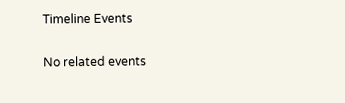Timeline Events

No related events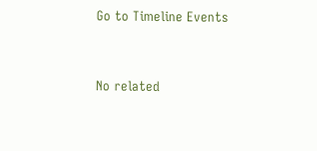Go to Timeline Events


No related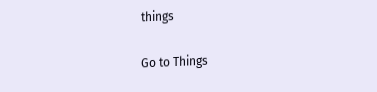things

Go to Things